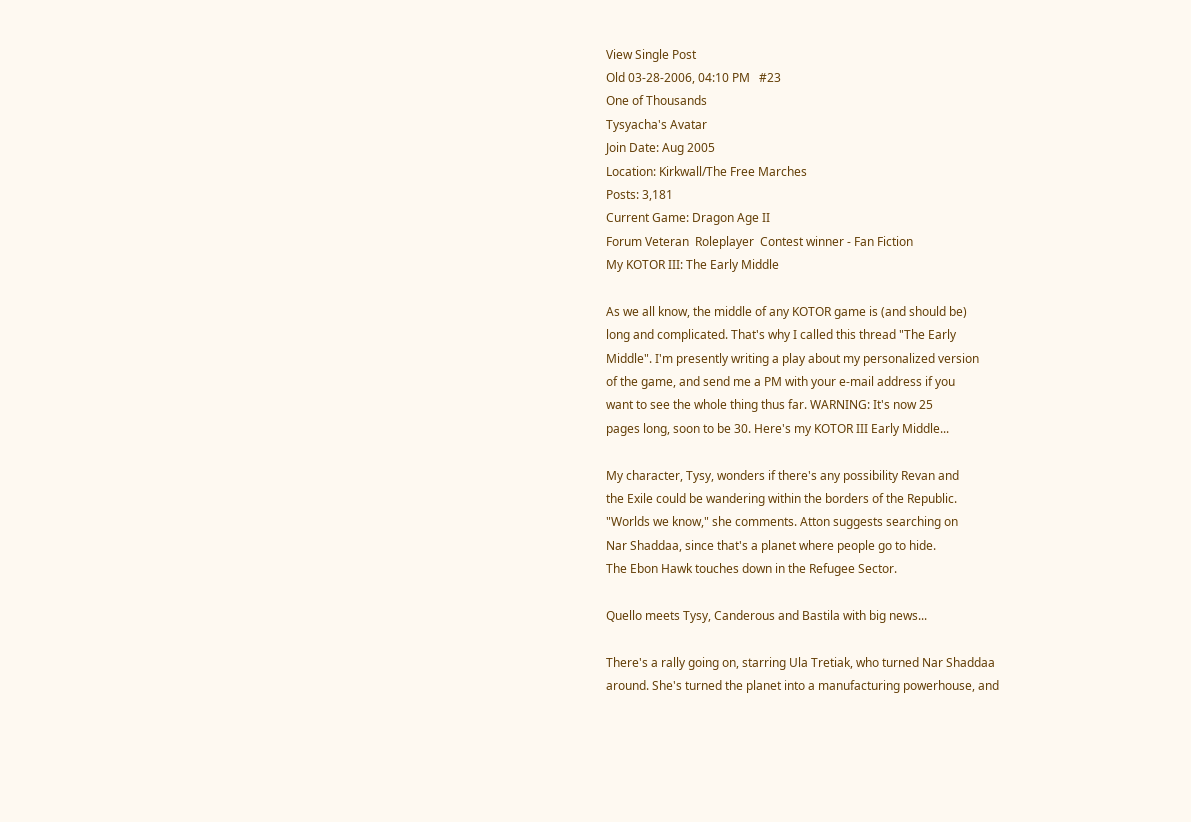View Single Post
Old 03-28-2006, 04:10 PM   #23
One of Thousands
Tysyacha's Avatar
Join Date: Aug 2005
Location: Kirkwall/The Free Marches
Posts: 3,181
Current Game: Dragon Age II
Forum Veteran  Roleplayer  Contest winner - Fan Fiction
My KOTOR III: The Early Middle

As we all know, the middle of any KOTOR game is (and should be)
long and complicated. That's why I called this thread "The Early
Middle". I'm presently writing a play about my personalized version
of the game, and send me a PM with your e-mail address if you
want to see the whole thing thus far. WARNING: It's now 25
pages long, soon to be 30. Here's my KOTOR III Early Middle...

My character, Tysy, wonders if there's any possibility Revan and
the Exile could be wandering within the borders of the Republic.
"Worlds we know," she comments. Atton suggests searching on
Nar Shaddaa, since that's a planet where people go to hide.
The Ebon Hawk touches down in the Refugee Sector.

Quello meets Tysy, Canderous and Bastila with big news...

There's a rally going on, starring Ula Tretiak, who turned Nar Shaddaa
around. She's turned the planet into a manufacturing powerhouse, and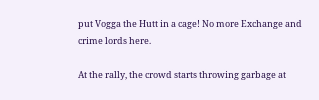put Vogga the Hutt in a cage! No more Exchange and crime lords here.

At the rally, the crowd starts throwing garbage at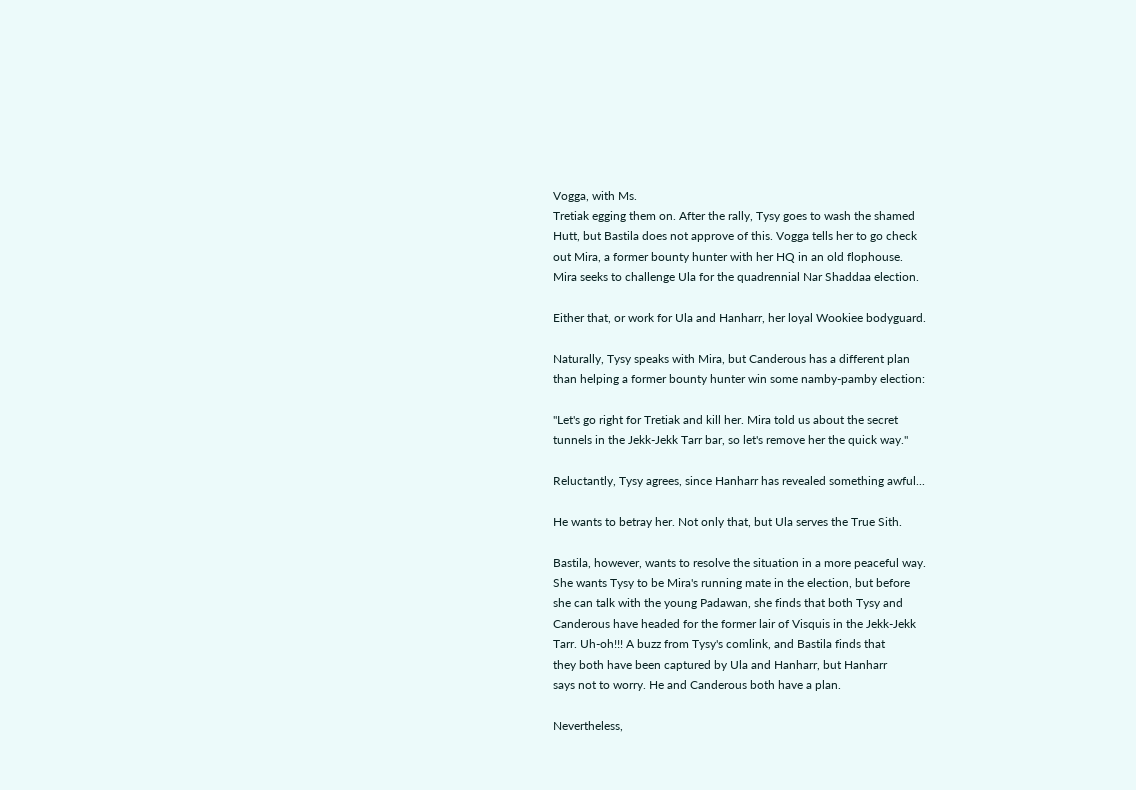Vogga, with Ms.
Tretiak egging them on. After the rally, Tysy goes to wash the shamed
Hutt, but Bastila does not approve of this. Vogga tells her to go check
out Mira, a former bounty hunter with her HQ in an old flophouse.
Mira seeks to challenge Ula for the quadrennial Nar Shaddaa election.

Either that, or work for Ula and Hanharr, her loyal Wookiee bodyguard.

Naturally, Tysy speaks with Mira, but Canderous has a different plan
than helping a former bounty hunter win some namby-pamby election:

"Let's go right for Tretiak and kill her. Mira told us about the secret
tunnels in the Jekk-Jekk Tarr bar, so let's remove her the quick way."

Reluctantly, Tysy agrees, since Hanharr has revealed something awful...

He wants to betray her. Not only that, but Ula serves the True Sith.

Bastila, however, wants to resolve the situation in a more peaceful way.
She wants Tysy to be Mira's running mate in the election, but before
she can talk with the young Padawan, she finds that both Tysy and
Canderous have headed for the former lair of Visquis in the Jekk-Jekk
Tarr. Uh-oh!!! A buzz from Tysy's comlink, and Bastila finds that
they both have been captured by Ula and Hanharr, but Hanharr
says not to worry. He and Canderous both have a plan.

Nevertheless,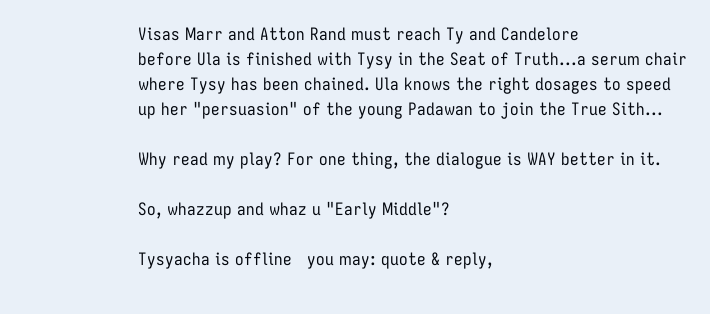Visas Marr and Atton Rand must reach Ty and Candelore
before Ula is finished with Tysy in the Seat of Truth...a serum chair
where Tysy has been chained. Ula knows the right dosages to speed
up her "persuasion" of the young Padawan to join the True Sith...

Why read my play? For one thing, the dialogue is WAY better in it.

So, whazzup and whaz u "Early Middle"?

Tysyacha is offline   you may: quote & reply,